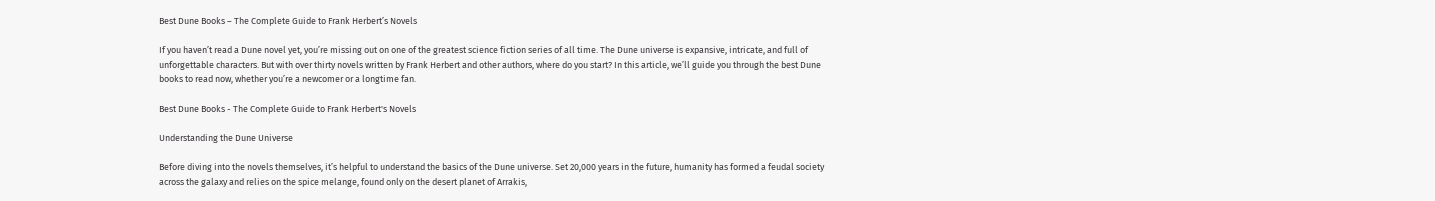Best Dune Books – The Complete Guide to Frank Herbert’s Novels

If you haven’t read a Dune novel yet, you’re missing out on one of the greatest science fiction series of all time. The Dune universe is expansive, intricate, and full of unforgettable characters. But with over thirty novels written by Frank Herbert and other authors, where do you start? In this article, we’ll guide you through the best Dune books to read now, whether you’re a newcomer or a longtime fan.

Best Dune Books - The Complete Guide to Frank Herbert's Novels

Understanding the Dune Universe

Before diving into the novels themselves, it’s helpful to understand the basics of the Dune universe. Set 20,000 years in the future, humanity has formed a feudal society across the galaxy and relies on the spice melange, found only on the desert planet of Arrakis,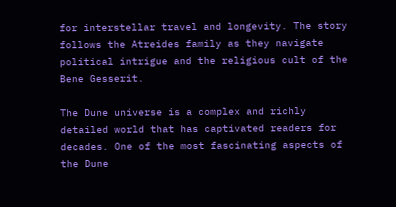for interstellar travel and longevity. The story follows the Atreides family as they navigate political intrigue and the religious cult of the Bene Gesserit.

The Dune universe is a complex and richly detailed world that has captivated readers for decades. One of the most fascinating aspects of the Dune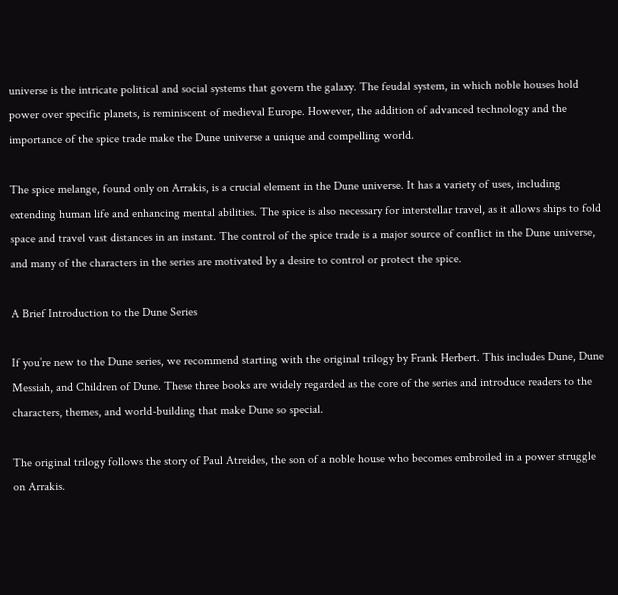universe is the intricate political and social systems that govern the galaxy. The feudal system, in which noble houses hold power over specific planets, is reminiscent of medieval Europe. However, the addition of advanced technology and the importance of the spice trade make the Dune universe a unique and compelling world.

The spice melange, found only on Arrakis, is a crucial element in the Dune universe. It has a variety of uses, including extending human life and enhancing mental abilities. The spice is also necessary for interstellar travel, as it allows ships to fold space and travel vast distances in an instant. The control of the spice trade is a major source of conflict in the Dune universe, and many of the characters in the series are motivated by a desire to control or protect the spice.

A Brief Introduction to the Dune Series

If you’re new to the Dune series, we recommend starting with the original trilogy by Frank Herbert. This includes Dune, Dune Messiah, and Children of Dune. These three books are widely regarded as the core of the series and introduce readers to the characters, themes, and world-building that make Dune so special.

The original trilogy follows the story of Paul Atreides, the son of a noble house who becomes embroiled in a power struggle on Arrakis.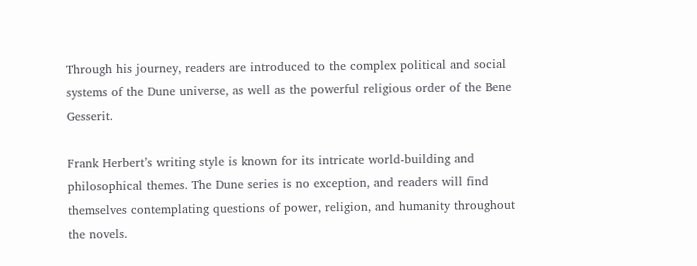Through his journey, readers are introduced to the complex political and social systems of the Dune universe, as well as the powerful religious order of the Bene Gesserit.

Frank Herbert’s writing style is known for its intricate world-building and philosophical themes. The Dune series is no exception, and readers will find themselves contemplating questions of power, religion, and humanity throughout the novels.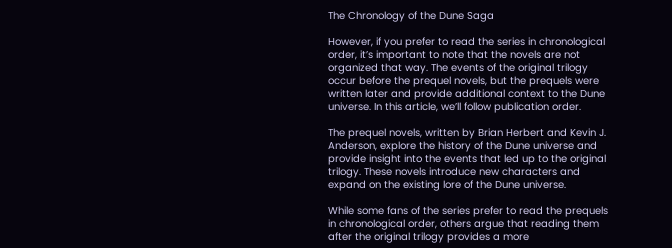The Chronology of the Dune Saga

However, if you prefer to read the series in chronological order, it’s important to note that the novels are not organized that way. The events of the original trilogy occur before the prequel novels, but the prequels were written later and provide additional context to the Dune universe. In this article, we’ll follow publication order.

The prequel novels, written by Brian Herbert and Kevin J. Anderson, explore the history of the Dune universe and provide insight into the events that led up to the original trilogy. These novels introduce new characters and expand on the existing lore of the Dune universe.

While some fans of the series prefer to read the prequels in chronological order, others argue that reading them after the original trilogy provides a more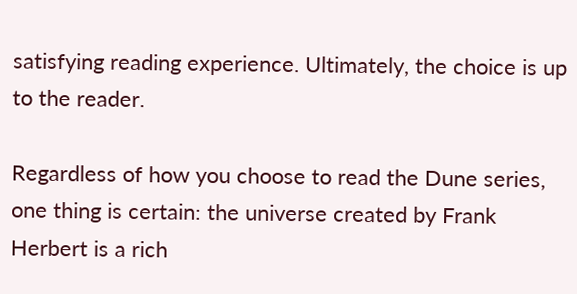satisfying reading experience. Ultimately, the choice is up to the reader.

Regardless of how you choose to read the Dune series, one thing is certain: the universe created by Frank Herbert is a rich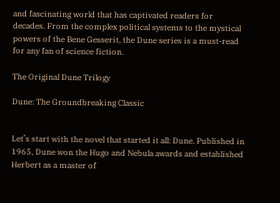and fascinating world that has captivated readers for decades. From the complex political systems to the mystical powers of the Bene Gesserit, the Dune series is a must-read for any fan of science fiction.

The Original Dune Trilogy

Dune: The Groundbreaking Classic


Let’s start with the novel that started it all: Dune. Published in 1965, Dune won the Hugo and Nebula awards and established Herbert as a master of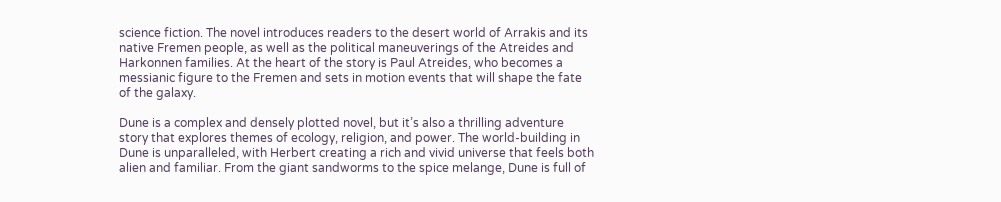science fiction. The novel introduces readers to the desert world of Arrakis and its native Fremen people, as well as the political maneuverings of the Atreides and Harkonnen families. At the heart of the story is Paul Atreides, who becomes a messianic figure to the Fremen and sets in motion events that will shape the fate of the galaxy.

Dune is a complex and densely plotted novel, but it’s also a thrilling adventure story that explores themes of ecology, religion, and power. The world-building in Dune is unparalleled, with Herbert creating a rich and vivid universe that feels both alien and familiar. From the giant sandworms to the spice melange, Dune is full of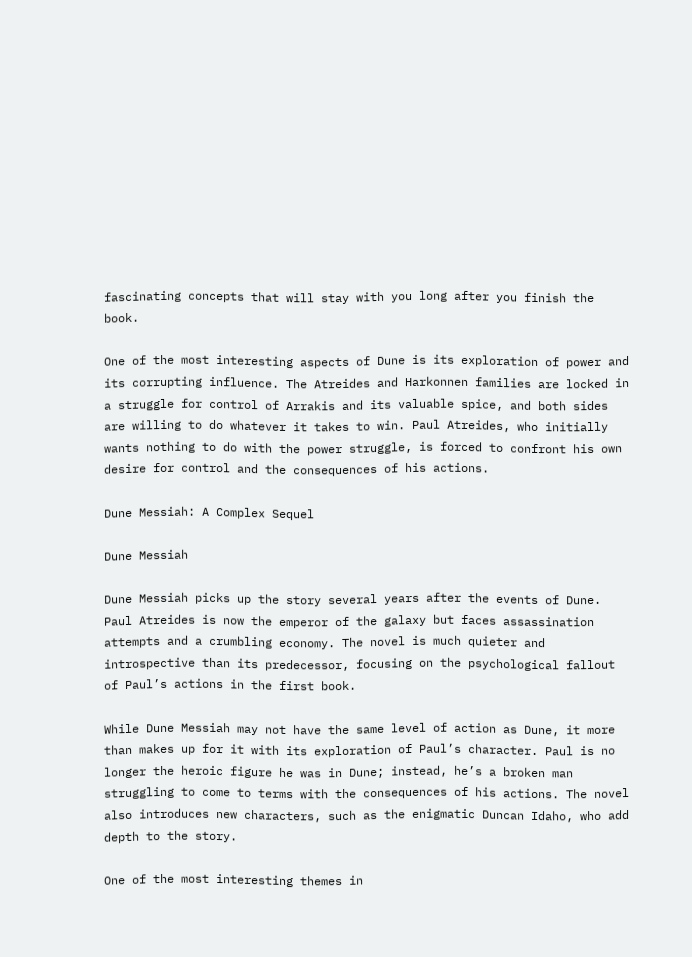fascinating concepts that will stay with you long after you finish the book.

One of the most interesting aspects of Dune is its exploration of power and its corrupting influence. The Atreides and Harkonnen families are locked in a struggle for control of Arrakis and its valuable spice, and both sides are willing to do whatever it takes to win. Paul Atreides, who initially wants nothing to do with the power struggle, is forced to confront his own desire for control and the consequences of his actions.

Dune Messiah: A Complex Sequel

Dune Messiah

Dune Messiah picks up the story several years after the events of Dune. Paul Atreides is now the emperor of the galaxy but faces assassination attempts and a crumbling economy. The novel is much quieter and introspective than its predecessor, focusing on the psychological fallout of Paul’s actions in the first book.

While Dune Messiah may not have the same level of action as Dune, it more than makes up for it with its exploration of Paul’s character. Paul is no longer the heroic figure he was in Dune; instead, he’s a broken man struggling to come to terms with the consequences of his actions. The novel also introduces new characters, such as the enigmatic Duncan Idaho, who add depth to the story.

One of the most interesting themes in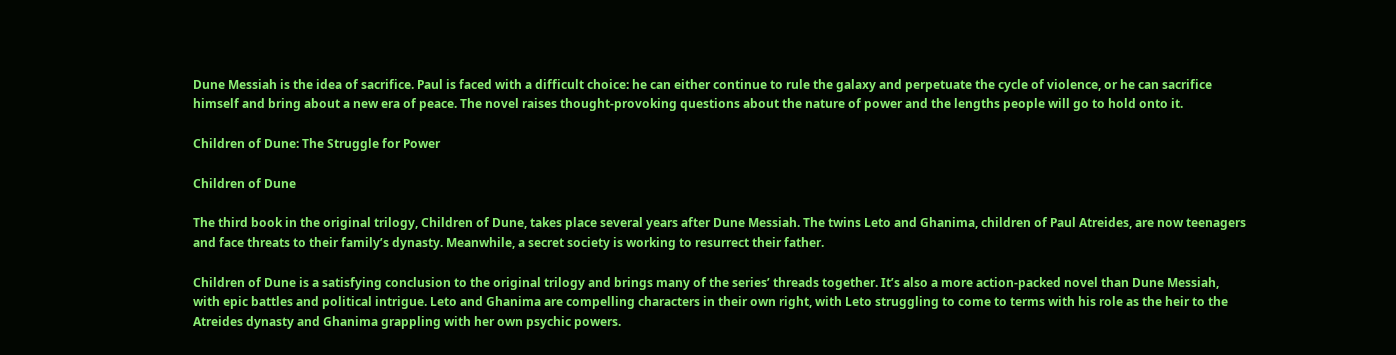Dune Messiah is the idea of sacrifice. Paul is faced with a difficult choice: he can either continue to rule the galaxy and perpetuate the cycle of violence, or he can sacrifice himself and bring about a new era of peace. The novel raises thought-provoking questions about the nature of power and the lengths people will go to hold onto it.

Children of Dune: The Struggle for Power

Children of Dune

The third book in the original trilogy, Children of Dune, takes place several years after Dune Messiah. The twins Leto and Ghanima, children of Paul Atreides, are now teenagers and face threats to their family’s dynasty. Meanwhile, a secret society is working to resurrect their father.

Children of Dune is a satisfying conclusion to the original trilogy and brings many of the series’ threads together. It’s also a more action-packed novel than Dune Messiah, with epic battles and political intrigue. Leto and Ghanima are compelling characters in their own right, with Leto struggling to come to terms with his role as the heir to the Atreides dynasty and Ghanima grappling with her own psychic powers.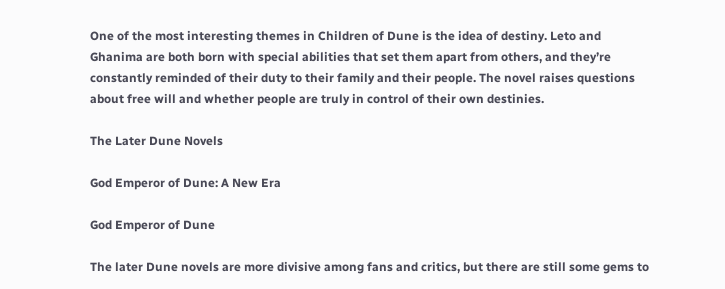One of the most interesting themes in Children of Dune is the idea of destiny. Leto and Ghanima are both born with special abilities that set them apart from others, and they’re constantly reminded of their duty to their family and their people. The novel raises questions about free will and whether people are truly in control of their own destinies.

The Later Dune Novels

God Emperor of Dune: A New Era

God Emperor of Dune

The later Dune novels are more divisive among fans and critics, but there are still some gems to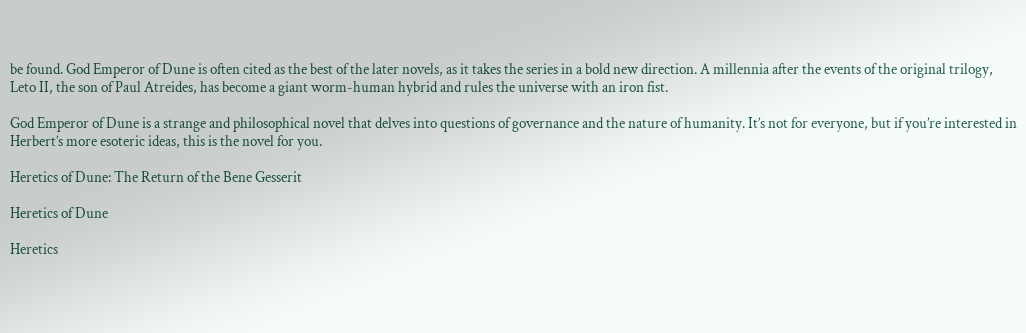be found. God Emperor of Dune is often cited as the best of the later novels, as it takes the series in a bold new direction. A millennia after the events of the original trilogy, Leto II, the son of Paul Atreides, has become a giant worm-human hybrid and rules the universe with an iron fist.

God Emperor of Dune is a strange and philosophical novel that delves into questions of governance and the nature of humanity. It’s not for everyone, but if you’re interested in Herbert’s more esoteric ideas, this is the novel for you.

Heretics of Dune: The Return of the Bene Gesserit

Heretics of Dune

Heretics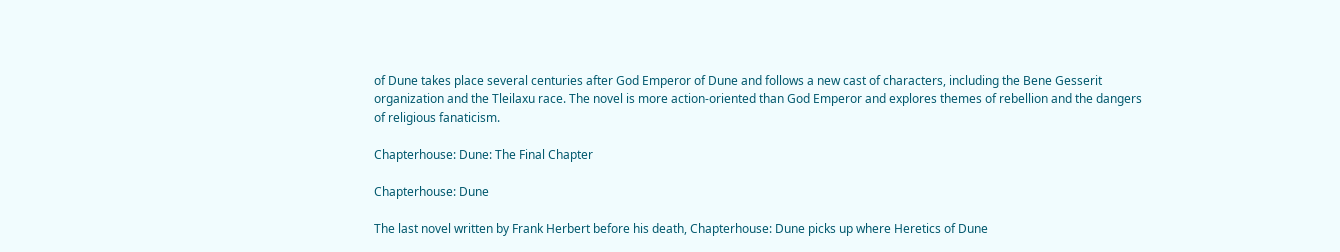of Dune takes place several centuries after God Emperor of Dune and follows a new cast of characters, including the Bene Gesserit organization and the Tleilaxu race. The novel is more action-oriented than God Emperor and explores themes of rebellion and the dangers of religious fanaticism.

Chapterhouse: Dune: The Final Chapter

Chapterhouse: Dune

The last novel written by Frank Herbert before his death, Chapterhouse: Dune picks up where Heretics of Dune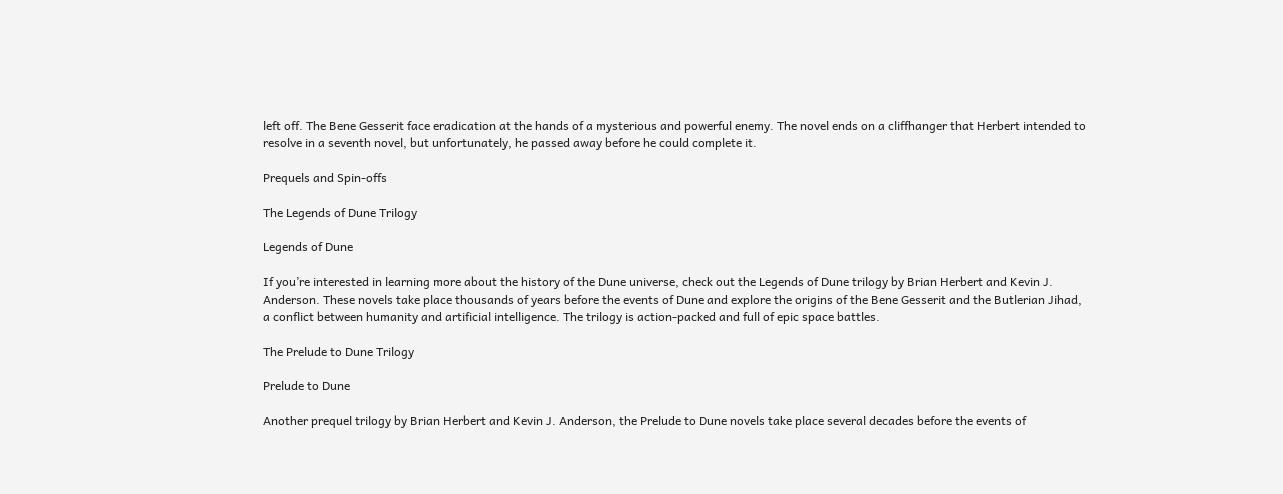left off. The Bene Gesserit face eradication at the hands of a mysterious and powerful enemy. The novel ends on a cliffhanger that Herbert intended to resolve in a seventh novel, but unfortunately, he passed away before he could complete it.

Prequels and Spin-offs

The Legends of Dune Trilogy

Legends of Dune

If you’re interested in learning more about the history of the Dune universe, check out the Legends of Dune trilogy by Brian Herbert and Kevin J. Anderson. These novels take place thousands of years before the events of Dune and explore the origins of the Bene Gesserit and the Butlerian Jihad, a conflict between humanity and artificial intelligence. The trilogy is action-packed and full of epic space battles.

The Prelude to Dune Trilogy

Prelude to Dune

Another prequel trilogy by Brian Herbert and Kevin J. Anderson, the Prelude to Dune novels take place several decades before the events of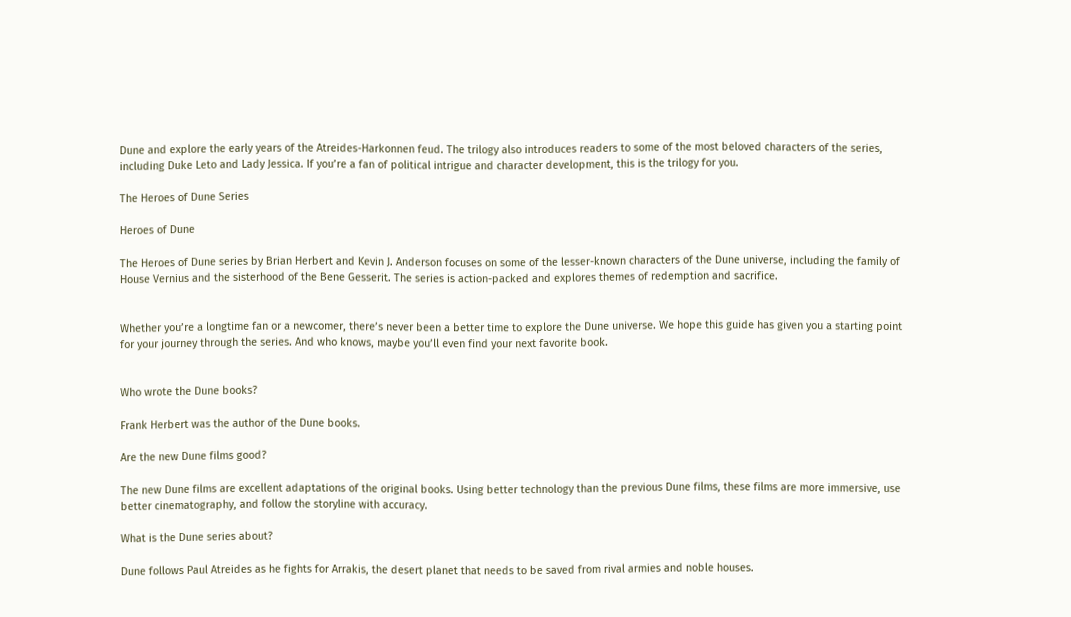Dune and explore the early years of the Atreides-Harkonnen feud. The trilogy also introduces readers to some of the most beloved characters of the series, including Duke Leto and Lady Jessica. If you’re a fan of political intrigue and character development, this is the trilogy for you.

The Heroes of Dune Series

Heroes of Dune

The Heroes of Dune series by Brian Herbert and Kevin J. Anderson focuses on some of the lesser-known characters of the Dune universe, including the family of House Vernius and the sisterhood of the Bene Gesserit. The series is action-packed and explores themes of redemption and sacrifice.


Whether you’re a longtime fan or a newcomer, there’s never been a better time to explore the Dune universe. We hope this guide has given you a starting point for your journey through the series. And who knows, maybe you’ll even find your next favorite book.


Who wrote the Dune books?

Frank Herbert was the author of the Dune books.

Are the new Dune films good?

The new Dune films are excellent adaptations of the original books. Using better technology than the previous Dune films, these films are more immersive, use better cinematography, and follow the storyline with accuracy.

What is the Dune series about?

Dune follows Paul Atreides as he fights for Arrakis, the desert planet that needs to be saved from rival armies and noble houses.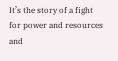It’s the story of a fight for power and resources and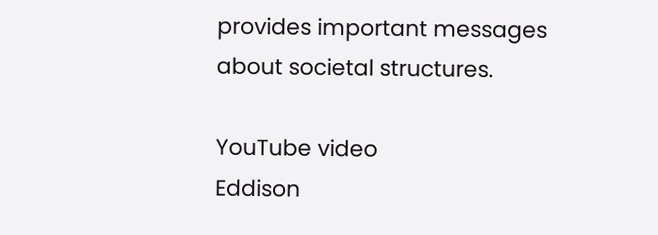provides important messages about societal structures.

YouTube video
Eddison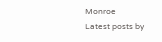Monroe
Latest posts by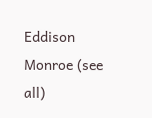Eddison Monroe (see all)